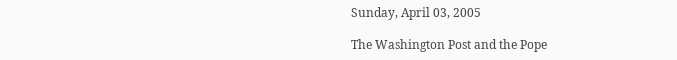Sunday, April 03, 2005

The Washington Post and the Pope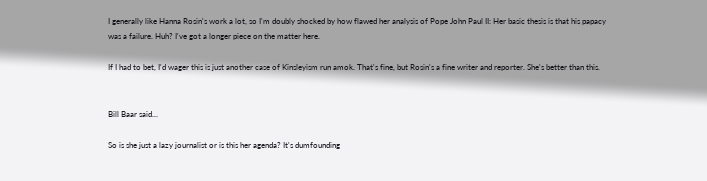I generally like Hanna Rosin's work a lot, so I'm doubly shocked by how flawed her analysis of Pope John Paul II: Her basic thesis is that his papacy was a failure. Huh? I've got a longer piece on the matter here.

If I had to bet, I'd wager this is just another case of Kinsleyism run amok. That's fine, but Rosin's a fine writer and reporter. She's better than this.


Bill Baar said...

So is she just a lazy journalist or is this her agenda? It's dumfounding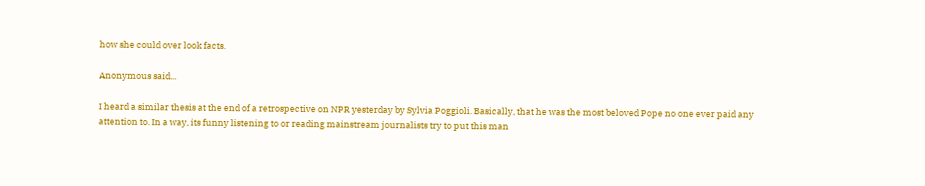how she could over look facts.

Anonymous said...

I heard a similar thesis at the end of a retrospective on NPR yesterday by Sylvia Poggioli. Basically, that he was the most beloved Pope no one ever paid any attention to. In a way, its funny listening to or reading mainstream journalists try to put this man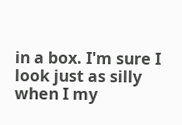in a box. I'm sure I look just as silly when I my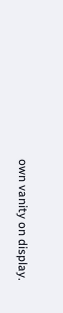own vanity on display.